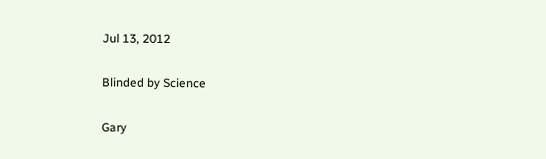Jul 13, 2012

Blinded by Science

Gary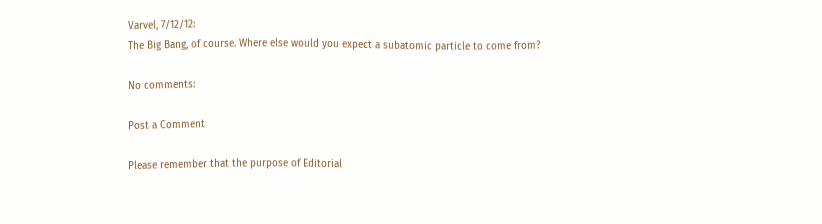Varvel, 7/12/12:
The Big Bang, of course. Where else would you expect a subatomic particle to come from?

No comments:

Post a Comment

Please remember that the purpose of Editorial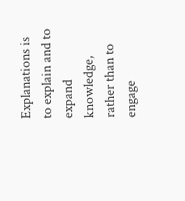Explanations is to explain and to expand knowledge, rather than to engage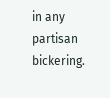in any partisan bickering.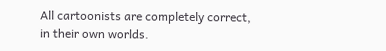All cartoonists are completely correct, in their own worlds.